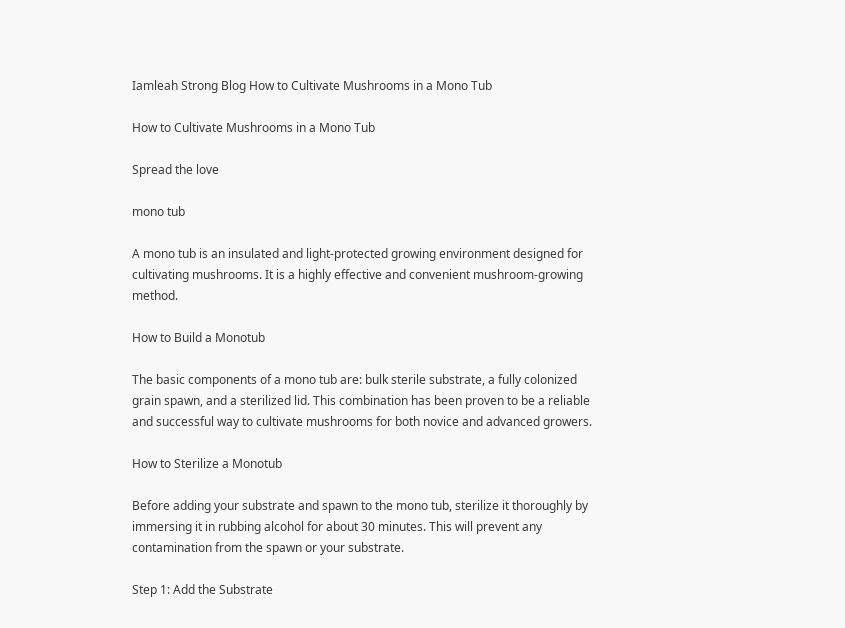Iamleah Strong Blog How to Cultivate Mushrooms in a Mono Tub

How to Cultivate Mushrooms in a Mono Tub

Spread the love

mono tub

A mono tub is an insulated and light-protected growing environment designed for cultivating mushrooms. It is a highly effective and convenient mushroom-growing method.

How to Build a Monotub

The basic components of a mono tub are: bulk sterile substrate, a fully colonized grain spawn, and a sterilized lid. This combination has been proven to be a reliable and successful way to cultivate mushrooms for both novice and advanced growers.

How to Sterilize a Monotub

Before adding your substrate and spawn to the mono tub, sterilize it thoroughly by immersing it in rubbing alcohol for about 30 minutes. This will prevent any contamination from the spawn or your substrate.

Step 1: Add the Substrate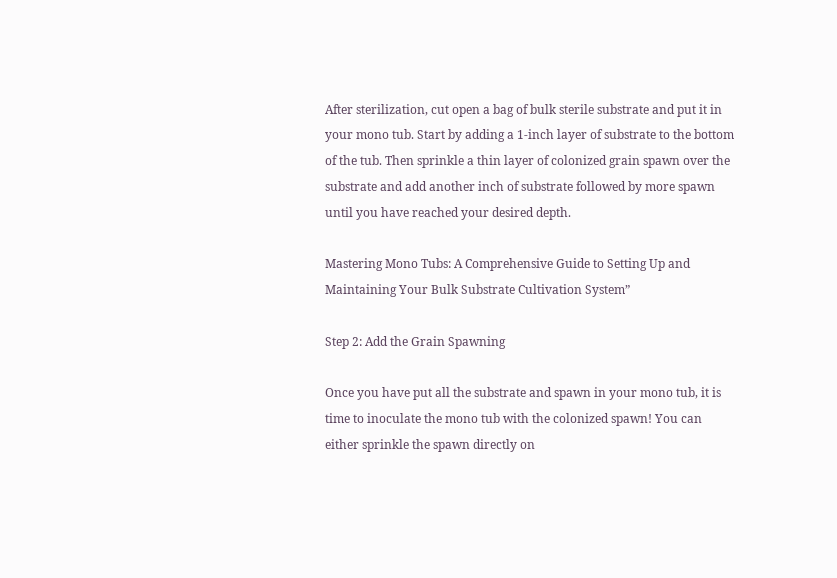After sterilization, cut open a bag of bulk sterile substrate and put it in your mono tub. Start by adding a 1-inch layer of substrate to the bottom of the tub. Then sprinkle a thin layer of colonized grain spawn over the substrate and add another inch of substrate followed by more spawn until you have reached your desired depth.

Mastering Mono Tubs: A Comprehensive Guide to Setting Up and Maintaining Your Bulk Substrate Cultivation System”

Step 2: Add the Grain Spawning

Once you have put all the substrate and spawn in your mono tub, it is time to inoculate the mono tub with the colonized spawn! You can either sprinkle the spawn directly on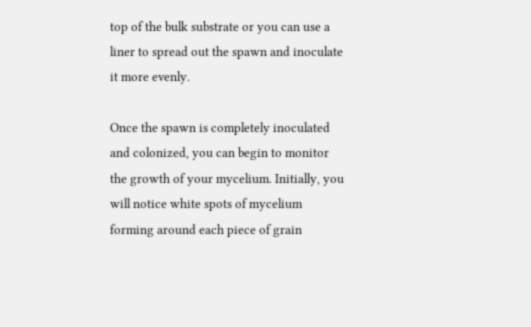top of the bulk substrate or you can use a liner to spread out the spawn and inoculate it more evenly.

Once the spawn is completely inoculated and colonized, you can begin to monitor the growth of your mycelium. Initially, you will notice white spots of mycelium forming around each piece of grain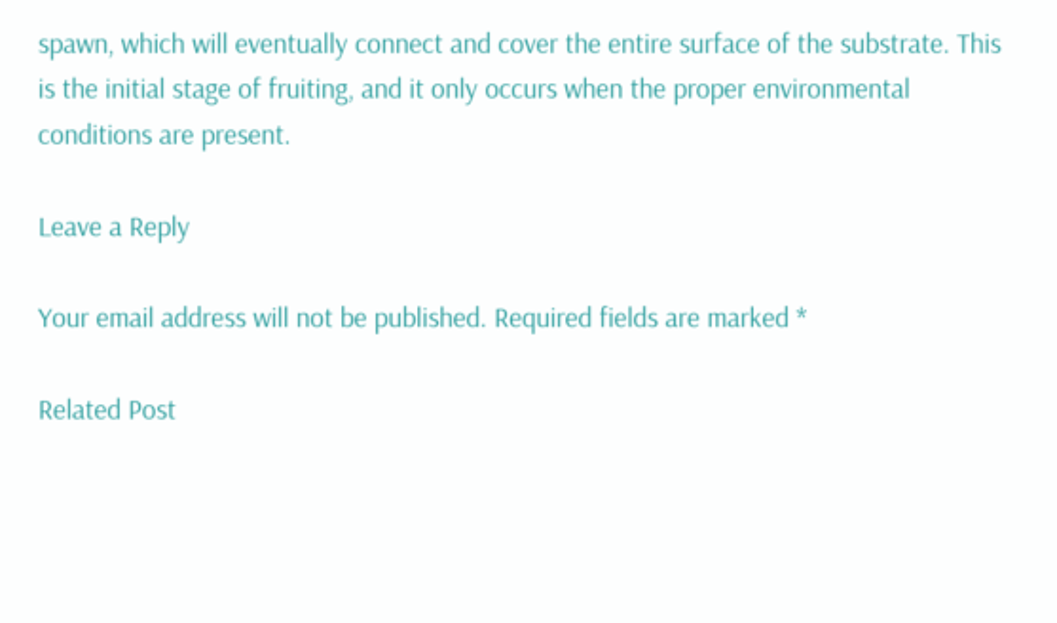spawn, which will eventually connect and cover the entire surface of the substrate. This is the initial stage of fruiting, and it only occurs when the proper environmental conditions are present.

Leave a Reply

Your email address will not be published. Required fields are marked *

Related Post